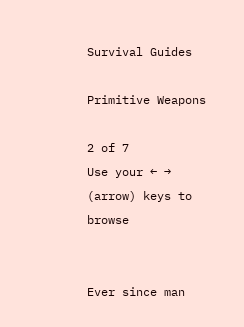Survival Guides

Primitive Weapons

2 of 7
Use your ← → (arrow) keys to browse


Ever since man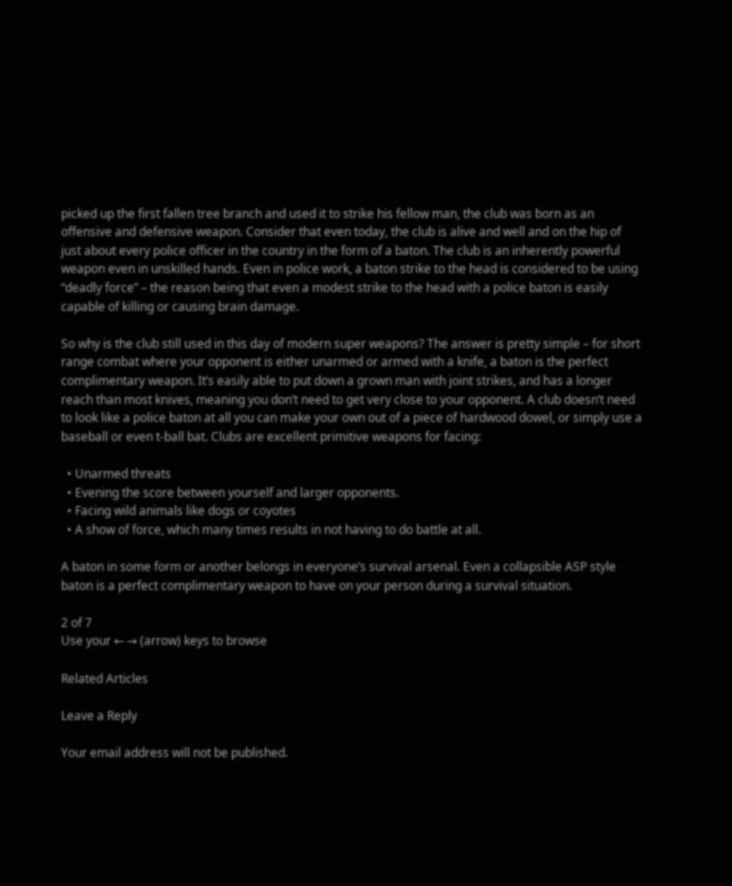picked up the first fallen tree branch and used it to strike his fellow man, the club was born as an offensive and defensive weapon. Consider that even today, the club is alive and well and on the hip of just about every police officer in the country in the form of a baton. The club is an inherently powerful weapon even in unskilled hands. Even in police work, a baton strike to the head is considered to be using “deadly force” – the reason being that even a modest strike to the head with a police baton is easily capable of killing or causing brain damage.

So why is the club still used in this day of modern super weapons? The answer is pretty simple – for short range combat where your opponent is either unarmed or armed with a knife, a baton is the perfect complimentary weapon. It’s easily able to put down a grown man with joint strikes, and has a longer reach than most knives, meaning you don’t need to get very close to your opponent. A club doesn’t need to look like a police baton at all you can make your own out of a piece of hardwood dowel, or simply use a baseball or even t-ball bat. Clubs are excellent primitive weapons for facing:

  • Unarmed threats
  • Evening the score between yourself and larger opponents.
  • Facing wild animals like dogs or coyotes
  • A show of force, which many times results in not having to do battle at all.

A baton in some form or another belongs in everyone’s survival arsenal. Even a collapsible ASP style baton is a perfect complimentary weapon to have on your person during a survival situation.

2 of 7
Use your ← → (arrow) keys to browse

Related Articles

Leave a Reply

Your email address will not be published.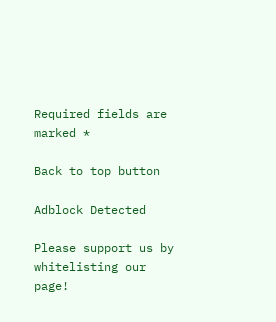Required fields are marked *

Back to top button

Adblock Detected

Please support us by whitelisting our page!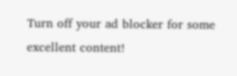Turn off your ad blocker for some excellent content!